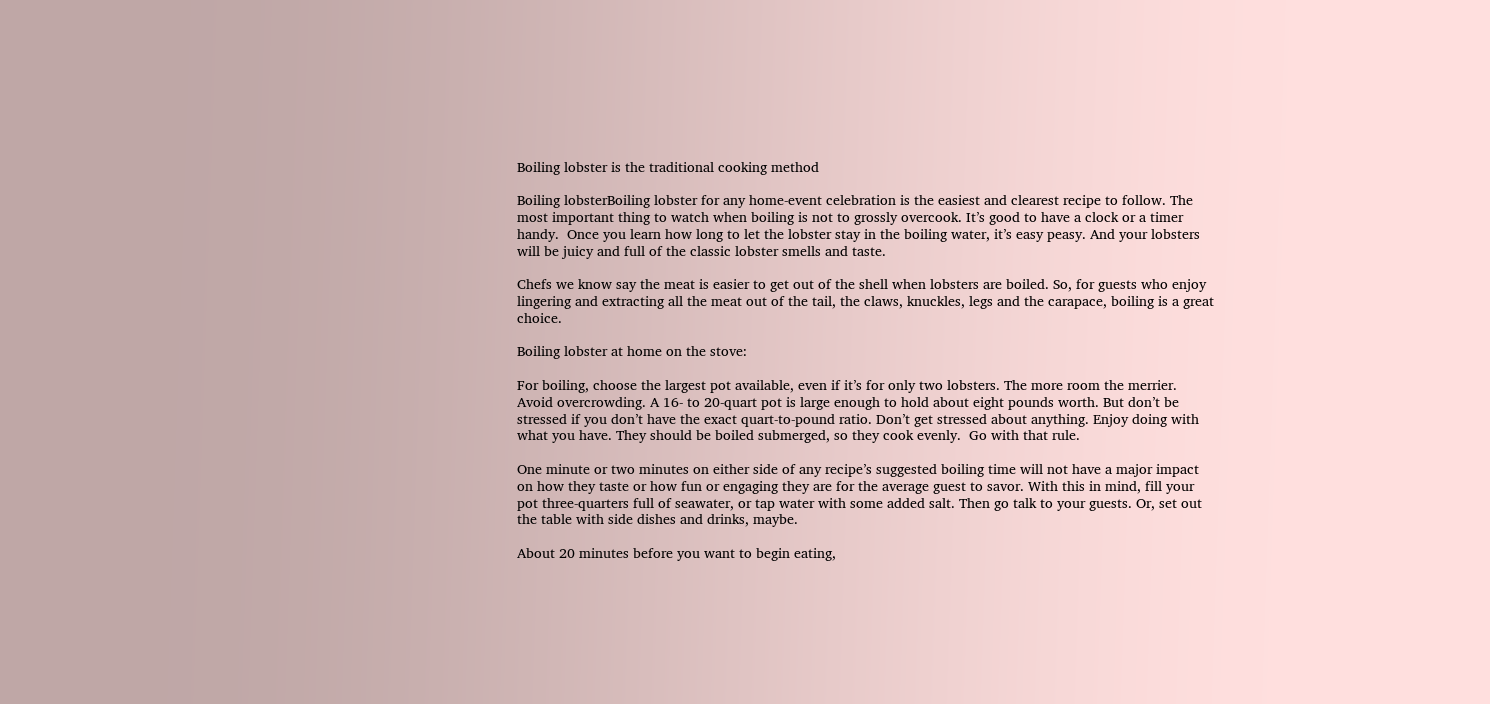Boiling lobster is the traditional cooking method

Boiling lobsterBoiling lobster for any home-event celebration is the easiest and clearest recipe to follow. The most important thing to watch when boiling is not to grossly overcook. It’s good to have a clock or a timer handy.  Once you learn how long to let the lobster stay in the boiling water, it’s easy peasy. And your lobsters will be juicy and full of the classic lobster smells and taste.

Chefs we know say the meat is easier to get out of the shell when lobsters are boiled. So, for guests who enjoy lingering and extracting all the meat out of the tail, the claws, knuckles, legs and the carapace, boiling is a great choice.

Boiling lobster at home on the stove:

For boiling, choose the largest pot available, even if it’s for only two lobsters. The more room the merrier. Avoid overcrowding. A 16- to 20-quart pot is large enough to hold about eight pounds worth. But don’t be stressed if you don’t have the exact quart-to-pound ratio. Don’t get stressed about anything. Enjoy doing with what you have. They should be boiled submerged, so they cook evenly.  Go with that rule.

One minute or two minutes on either side of any recipe’s suggested boiling time will not have a major impact on how they taste or how fun or engaging they are for the average guest to savor. With this in mind, fill your pot three-quarters full of seawater, or tap water with some added salt. Then go talk to your guests. Or, set out the table with side dishes and drinks, maybe.

About 20 minutes before you want to begin eating,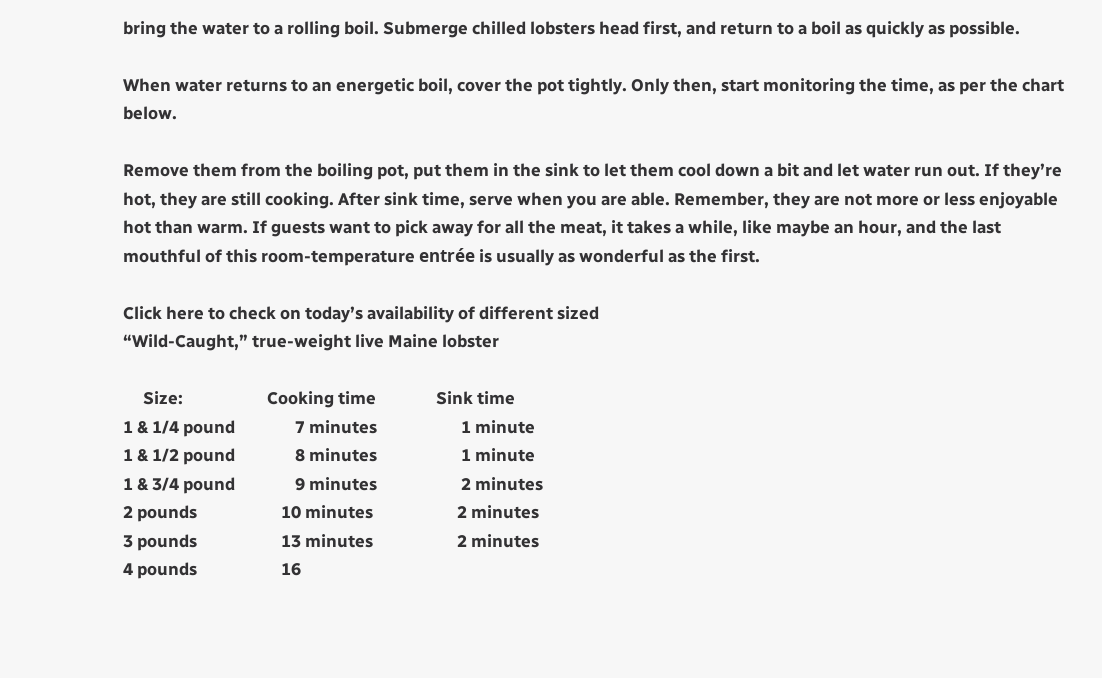bring the water to a rolling boil. Submerge chilled lobsters head first, and return to a boil as quickly as possible.

When water returns to an energetic boil, cover the pot tightly. Only then, start monitoring the time, as per the chart below.

Remove them from the boiling pot, put them in the sink to let them cool down a bit and let water run out. If they’re hot, they are still cooking. After sink time, serve when you are able. Remember, they are not more or less enjoyable hot than warm. If guests want to pick away for all the meat, it takes a while, like maybe an hour, and the last mouthful of this room-temperature entrée is usually as wonderful as the first.

Click here to check on today’s availability of different sized
“Wild-Caught,” true-weight live Maine lobster

     Size:                     Cooking time               Sink time
1 & 1/4 pound               7 minutes                     1 minute
1 & 1/2 pound               8 minutes                     1 minute
1 & 3/4 pound               9 minutes                     2 minutes
2 pounds                     10 minutes                     2 minutes
3 pounds                     13 minutes                     2 minutes
4 pounds                     16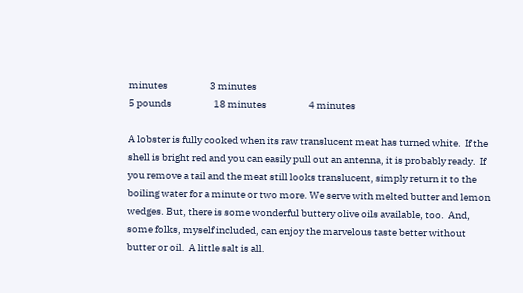minutes                     3 minutes
5 pounds                     18 minutes                     4 minutes

A lobster is fully cooked when its raw translucent meat has turned white.  If the shell is bright red and you can easily pull out an antenna, it is probably ready.  If you remove a tail and the meat still looks translucent, simply return it to the boiling water for a minute or two more. We serve with melted butter and lemon wedges. But, there is some wonderful buttery olive oils available, too.  And, some folks, myself included, can enjoy the marvelous taste better without butter or oil.  A little salt is all.